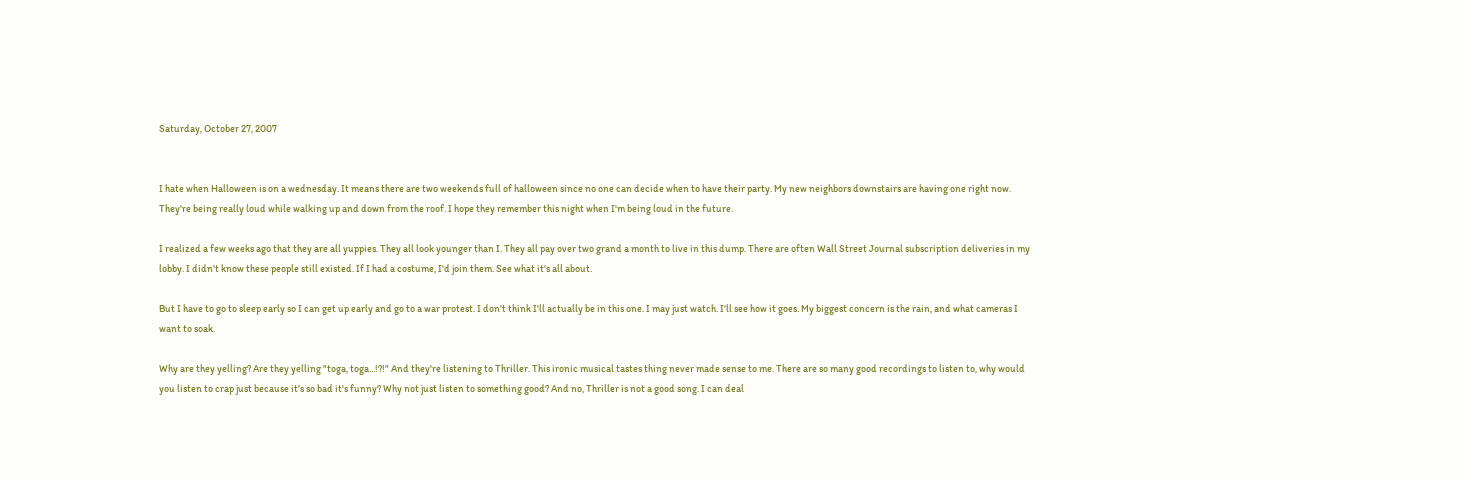Saturday, October 27, 2007


I hate when Halloween is on a wednesday. It means there are two weekends full of halloween since no one can decide when to have their party. My new neighbors downstairs are having one right now. They're being really loud while walking up and down from the roof. I hope they remember this night when I'm being loud in the future.

I realized a few weeks ago that they are all yuppies. They all look younger than I. They all pay over two grand a month to live in this dump. There are often Wall Street Journal subscription deliveries in my lobby. I didn't know these people still existed. If I had a costume, I'd join them. See what it's all about.

But I have to go to sleep early so I can get up early and go to a war protest. I don't think I'll actually be in this one. I may just watch. I'll see how it goes. My biggest concern is the rain, and what cameras I want to soak.

Why are they yelling? Are they yelling "toga, toga...!?!" And they're listening to Thriller. This ironic musical tastes thing never made sense to me. There are so many good recordings to listen to, why would you listen to crap just because it's so bad it's funny? Why not just listen to something good? And no, Thriller is not a good song. I can deal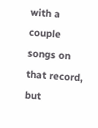with a couple songs on that record, but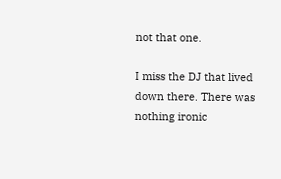not that one.

I miss the DJ that lived down there. There was nothing ironic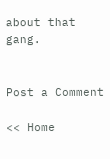about that gang.


Post a Comment

<< Home